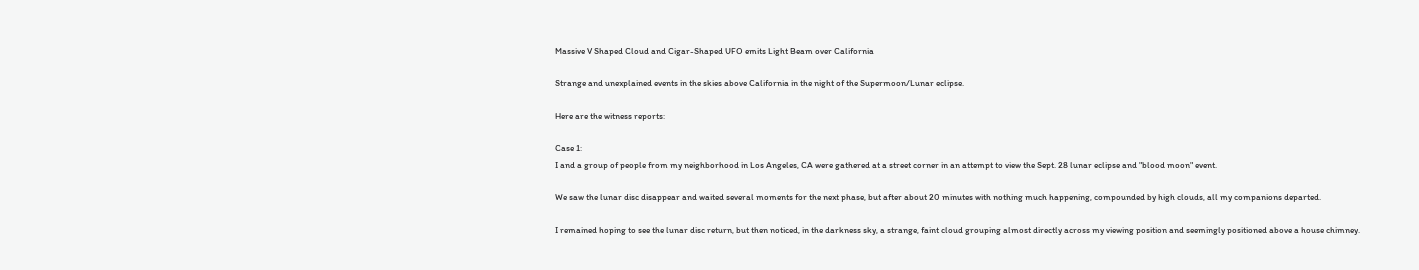Massive V Shaped Cloud and Cigar-Shaped UFO emits Light Beam over California

Strange and unexplained events in the skies above California in the night of the Supermoon/Lunar eclipse.

Here are the witness reports:

Case 1:
I and a group of people from my neighborhood in Los Angeles, CA were gathered at a street corner in an attempt to view the Sept. 28 lunar eclipse and "blood moon" event.

We saw the lunar disc disappear and waited several moments for the next phase, but after about 20 minutes with nothing much happening, compounded by high clouds, all my companions departed.

I remained hoping to see the lunar disc return, but then noticed, in the darkness sky, a strange, faint cloud grouping almost directly across my viewing position and seemingly positioned above a house chimney.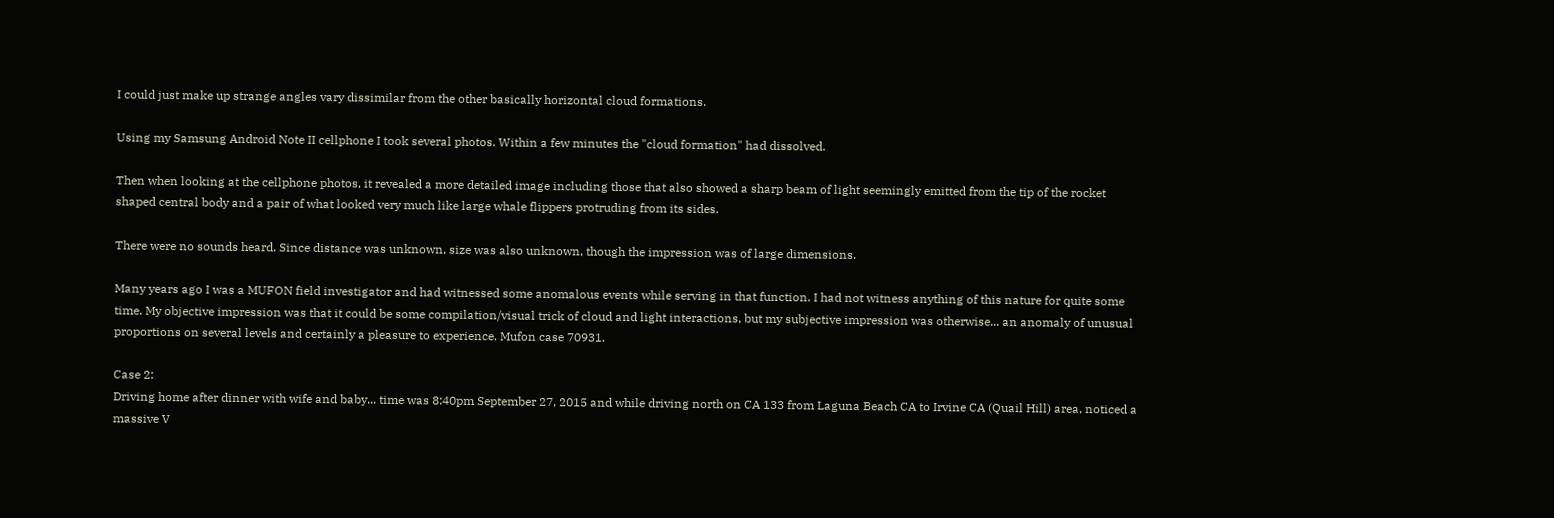I could just make up strange angles vary dissimilar from the other basically horizontal cloud formations.

Using my Samsung Android Note II cellphone I took several photos. Within a few minutes the "cloud formation" had dissolved.

Then when looking at the cellphone photos, it revealed a more detailed image including those that also showed a sharp beam of light seemingly emitted from the tip of the rocket shaped central body and a pair of what looked very much like large whale flippers protruding from its sides.

There were no sounds heard. Since distance was unknown, size was also unknown, though the impression was of large dimensions.

Many years ago I was a MUFON field investigator and had witnessed some anomalous events while serving in that function. I had not witness anything of this nature for quite some time. My objective impression was that it could be some compilation/visual trick of cloud and light interactions, but my subjective impression was otherwise... an anomaly of unusual proportions on several levels and certainly a pleasure to experience. Mufon case 70931.

Case 2:
Driving home after dinner with wife and baby... time was 8:40pm September 27, 2015 and while driving north on CA 133 from Laguna Beach CA to Irvine CA (Quail Hill) area, noticed a massive V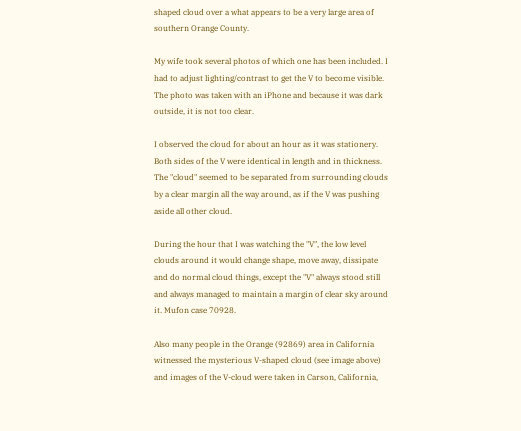shaped cloud over a what appears to be a very large area of southern Orange County.

My wife took several photos of which one has been included. I had to adjust lighting/contrast to get the V to become visible. The photo was taken with an iPhone and because it was dark outside, it is not too clear.

I observed the cloud for about an hour as it was stationery. Both sides of the V were identical in length and in thickness. The "cloud" seemed to be separated from surrounding clouds by a clear margin all the way around, as if the V was pushing aside all other cloud.

During the hour that I was watching the "V", the low level clouds around it would change shape, move away, dissipate and do normal cloud things, except the "V" always stood still and always managed to maintain a margin of clear sky around it. Mufon case 70928.

Also many people in the Orange (92869) area in California witnessed the mysterious V-shaped cloud (see image above) and images of the V-cloud were taken in Carson, California,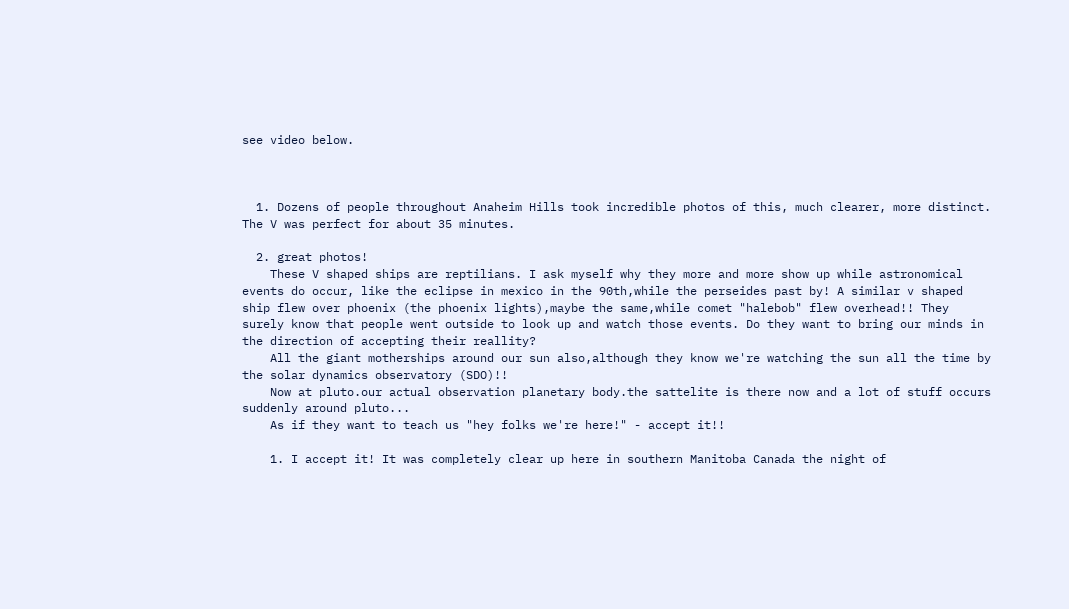see video below.



  1. Dozens of people throughout Anaheim Hills took incredible photos of this, much clearer, more distinct. The V was perfect for about 35 minutes.

  2. great photos!
    These V shaped ships are reptilians. I ask myself why they more and more show up while astronomical events do occur, like the eclipse in mexico in the 90th,while the perseides past by! A similar v shaped ship flew over phoenix (the phoenix lights),maybe the same,while comet "halebob" flew overhead!! They surely know that people went outside to look up and watch those events. Do they want to bring our minds in the direction of accepting their reallity?
    All the giant motherships around our sun also,although they know we're watching the sun all the time by the solar dynamics observatory (SDO)!!
    Now at pluto.our actual observation planetary body.the sattelite is there now and a lot of stuff occurs suddenly around pluto...
    As if they want to teach us "hey folks we're here!" - accept it!!

    1. I accept it! It was completely clear up here in southern Manitoba Canada the night of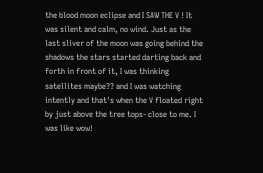the blood moon eclipse and I SAW THE V ! It was silent and calm, no wind. Just as the last sliver of the moon was going behind the shadows the stars started darting back and forth in front of it, I was thinking satellites maybe?? and I was watching intently and that's when the V floated right by just above the tree tops- close to me. I was like wow!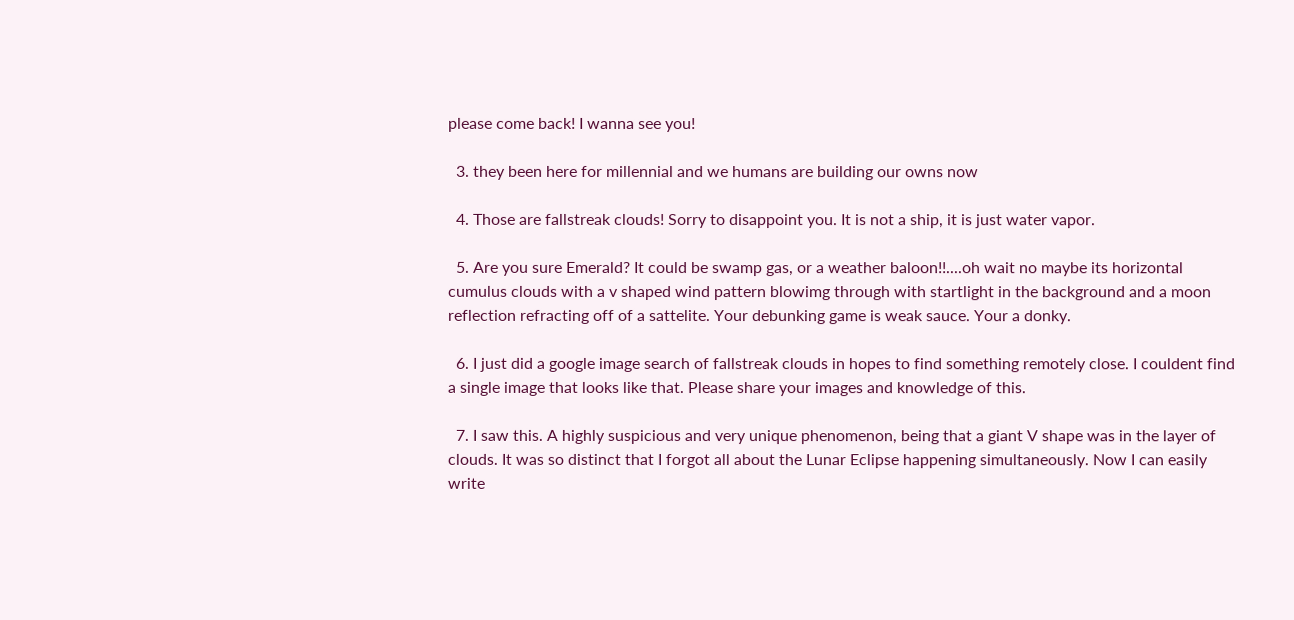please come back! I wanna see you!

  3. they been here for millennial and we humans are building our owns now

  4. Those are fallstreak clouds! Sorry to disappoint you. It is not a ship, it is just water vapor.

  5. Are you sure Emerald? It could be swamp gas, or a weather baloon!!....oh wait no maybe its horizontal cumulus clouds with a v shaped wind pattern blowimg through with startlight in the background and a moon reflection refracting off of a sattelite. Your debunking game is weak sauce. Your a donky.

  6. I just did a google image search of fallstreak clouds in hopes to find something remotely close. I couldent find a single image that looks like that. Please share your images and knowledge of this.

  7. I saw this. A highly suspicious and very unique phenomenon, being that a giant V shape was in the layer of clouds. It was so distinct that I forgot all about the Lunar Eclipse happening simultaneously. Now I can easily write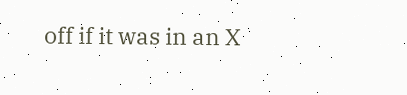off if it was in an X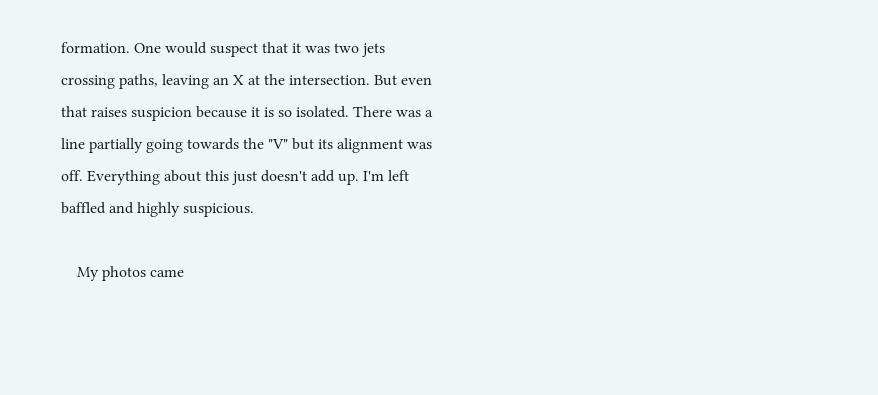formation. One would suspect that it was two jets crossing paths, leaving an X at the intersection. But even that raises suspicion because it is so isolated. There was a line partially going towards the "V" but its alignment was off. Everything about this just doesn't add up. I'm left baffled and highly suspicious.

    My photos came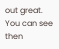out great. You can see then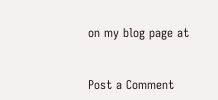on my blog page at


Post a Comment